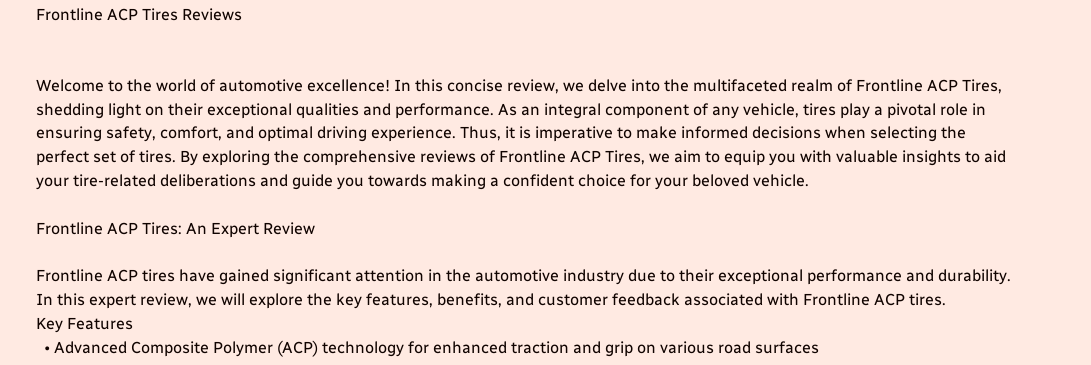Frontline ACP Tires Reviews


Welcome to the world of automotive excellence! In this concise review, we delve into the multifaceted realm of Frontline ACP Tires, shedding light on their exceptional qualities and performance. As an integral component of any vehicle, tires play a pivotal role in ensuring safety, comfort, and optimal driving experience. Thus, it is imperative to make informed decisions when selecting the perfect set of tires. By exploring the comprehensive reviews of Frontline ACP Tires, we aim to equip you with valuable insights to aid your tire-related deliberations and guide you towards making a confident choice for your beloved vehicle.

Frontline ACP Tires: An Expert Review

Frontline ACP tires have gained significant attention in the automotive industry due to their exceptional performance and durability. In this expert review, we will explore the key features, benefits, and customer feedback associated with Frontline ACP tires.
Key Features
  • Advanced Composite Polymer (ACP) technology for enhanced traction and grip on various road surfaces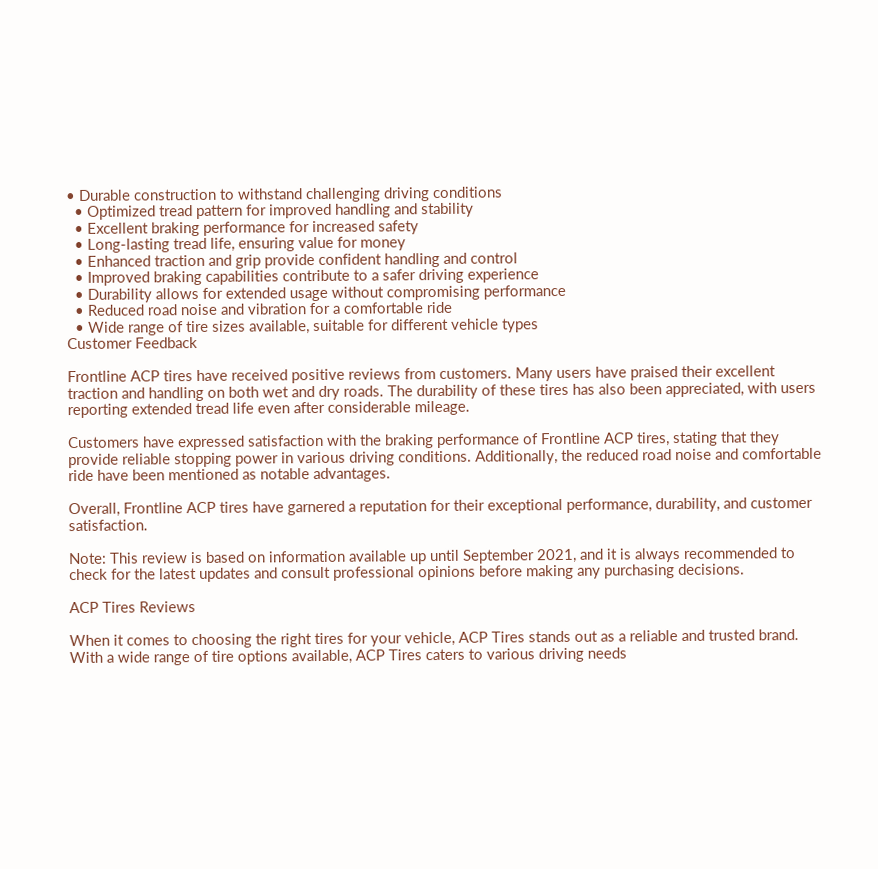• Durable construction to withstand challenging driving conditions
  • Optimized tread pattern for improved handling and stability
  • Excellent braking performance for increased safety
  • Long-lasting tread life, ensuring value for money
  • Enhanced traction and grip provide confident handling and control
  • Improved braking capabilities contribute to a safer driving experience
  • Durability allows for extended usage without compromising performance
  • Reduced road noise and vibration for a comfortable ride
  • Wide range of tire sizes available, suitable for different vehicle types
Customer Feedback

Frontline ACP tires have received positive reviews from customers. Many users have praised their excellent traction and handling on both wet and dry roads. The durability of these tires has also been appreciated, with users reporting extended tread life even after considerable mileage.

Customers have expressed satisfaction with the braking performance of Frontline ACP tires, stating that they provide reliable stopping power in various driving conditions. Additionally, the reduced road noise and comfortable ride have been mentioned as notable advantages.

Overall, Frontline ACP tires have garnered a reputation for their exceptional performance, durability, and customer satisfaction.

Note: This review is based on information available up until September 2021, and it is always recommended to check for the latest updates and consult professional opinions before making any purchasing decisions.

ACP Tires Reviews

When it comes to choosing the right tires for your vehicle, ACP Tires stands out as a reliable and trusted brand. With a wide range of tire options available, ACP Tires caters to various driving needs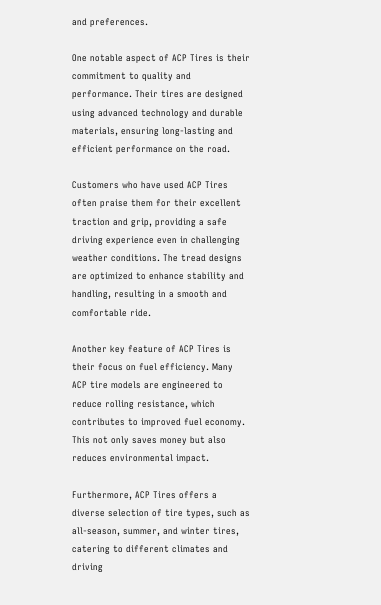and preferences.

One notable aspect of ACP Tires is their commitment to quality and performance. Their tires are designed using advanced technology and durable materials, ensuring long-lasting and efficient performance on the road.

Customers who have used ACP Tires often praise them for their excellent traction and grip, providing a safe driving experience even in challenging weather conditions. The tread designs are optimized to enhance stability and handling, resulting in a smooth and comfortable ride.

Another key feature of ACP Tires is their focus on fuel efficiency. Many ACP tire models are engineered to reduce rolling resistance, which contributes to improved fuel economy. This not only saves money but also reduces environmental impact.

Furthermore, ACP Tires offers a diverse selection of tire types, such as all-season, summer, and winter tires, catering to different climates and driving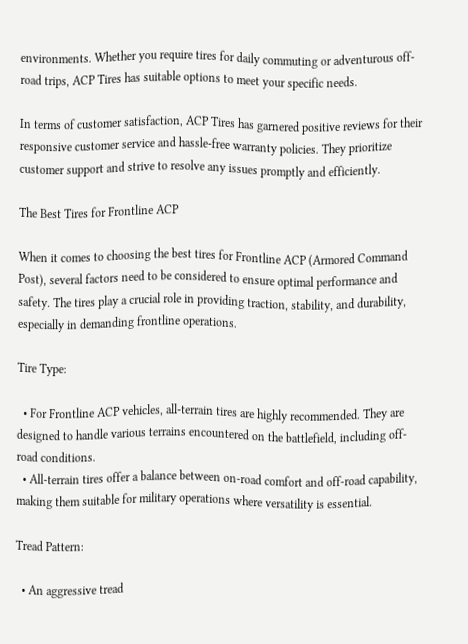environments. Whether you require tires for daily commuting or adventurous off-road trips, ACP Tires has suitable options to meet your specific needs.

In terms of customer satisfaction, ACP Tires has garnered positive reviews for their responsive customer service and hassle-free warranty policies. They prioritize customer support and strive to resolve any issues promptly and efficiently.

The Best Tires for Frontline ACP

When it comes to choosing the best tires for Frontline ACP (Armored Command Post), several factors need to be considered to ensure optimal performance and safety. The tires play a crucial role in providing traction, stability, and durability, especially in demanding frontline operations.

Tire Type:

  • For Frontline ACP vehicles, all-terrain tires are highly recommended. They are designed to handle various terrains encountered on the battlefield, including off-road conditions.
  • All-terrain tires offer a balance between on-road comfort and off-road capability, making them suitable for military operations where versatility is essential.

Tread Pattern:

  • An aggressive tread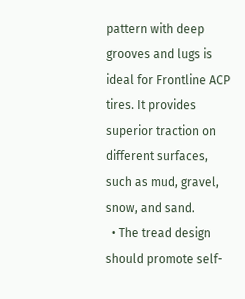pattern with deep grooves and lugs is ideal for Frontline ACP tires. It provides superior traction on different surfaces, such as mud, gravel, snow, and sand.
  • The tread design should promote self-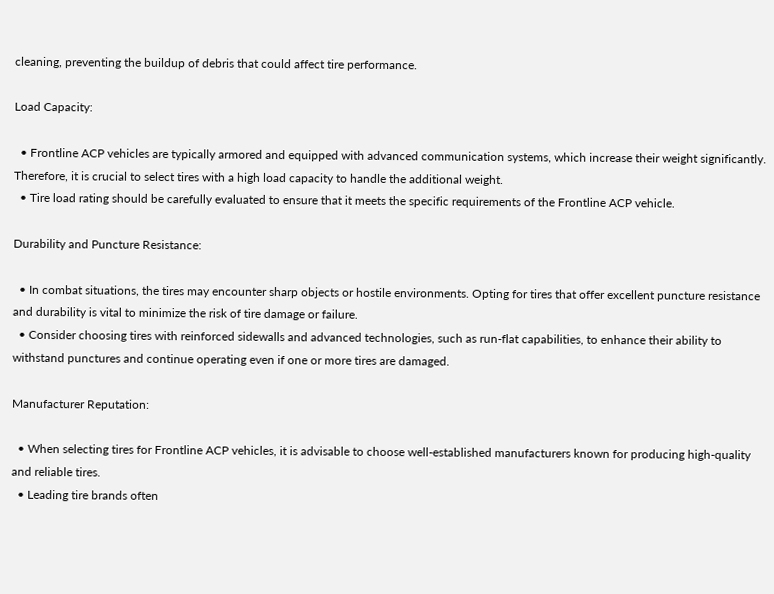cleaning, preventing the buildup of debris that could affect tire performance.

Load Capacity:

  • Frontline ACP vehicles are typically armored and equipped with advanced communication systems, which increase their weight significantly. Therefore, it is crucial to select tires with a high load capacity to handle the additional weight.
  • Tire load rating should be carefully evaluated to ensure that it meets the specific requirements of the Frontline ACP vehicle.

Durability and Puncture Resistance:

  • In combat situations, the tires may encounter sharp objects or hostile environments. Opting for tires that offer excellent puncture resistance and durability is vital to minimize the risk of tire damage or failure.
  • Consider choosing tires with reinforced sidewalls and advanced technologies, such as run-flat capabilities, to enhance their ability to withstand punctures and continue operating even if one or more tires are damaged.

Manufacturer Reputation:

  • When selecting tires for Frontline ACP vehicles, it is advisable to choose well-established manufacturers known for producing high-quality and reliable tires.
  • Leading tire brands often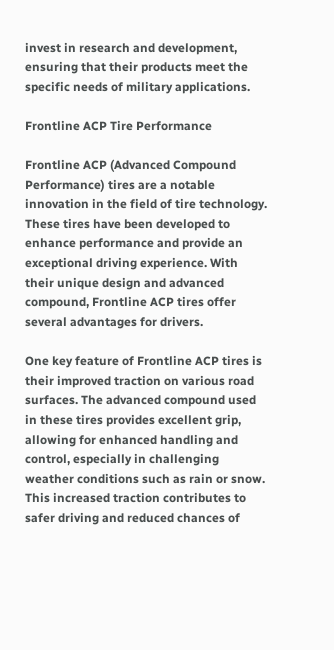invest in research and development, ensuring that their products meet the specific needs of military applications.

Frontline ACP Tire Performance

Frontline ACP (Advanced Compound Performance) tires are a notable innovation in the field of tire technology. These tires have been developed to enhance performance and provide an exceptional driving experience. With their unique design and advanced compound, Frontline ACP tires offer several advantages for drivers.

One key feature of Frontline ACP tires is their improved traction on various road surfaces. The advanced compound used in these tires provides excellent grip, allowing for enhanced handling and control, especially in challenging weather conditions such as rain or snow. This increased traction contributes to safer driving and reduced chances of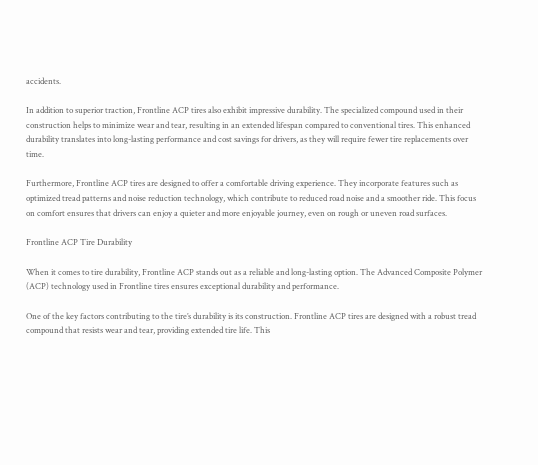accidents.

In addition to superior traction, Frontline ACP tires also exhibit impressive durability. The specialized compound used in their construction helps to minimize wear and tear, resulting in an extended lifespan compared to conventional tires. This enhanced durability translates into long-lasting performance and cost savings for drivers, as they will require fewer tire replacements over time.

Furthermore, Frontline ACP tires are designed to offer a comfortable driving experience. They incorporate features such as optimized tread patterns and noise reduction technology, which contribute to reduced road noise and a smoother ride. This focus on comfort ensures that drivers can enjoy a quieter and more enjoyable journey, even on rough or uneven road surfaces.

Frontline ACP Tire Durability

When it comes to tire durability, Frontline ACP stands out as a reliable and long-lasting option. The Advanced Composite Polymer (ACP) technology used in Frontline tires ensures exceptional durability and performance.

One of the key factors contributing to the tire’s durability is its construction. Frontline ACP tires are designed with a robust tread compound that resists wear and tear, providing extended tire life. This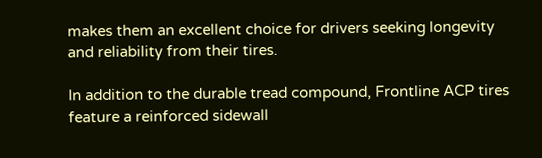makes them an excellent choice for drivers seeking longevity and reliability from their tires.

In addition to the durable tread compound, Frontline ACP tires feature a reinforced sidewall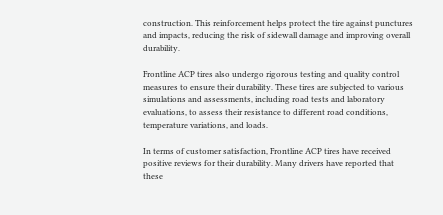construction. This reinforcement helps protect the tire against punctures and impacts, reducing the risk of sidewall damage and improving overall durability.

Frontline ACP tires also undergo rigorous testing and quality control measures to ensure their durability. These tires are subjected to various simulations and assessments, including road tests and laboratory evaluations, to assess their resistance to different road conditions, temperature variations, and loads.

In terms of customer satisfaction, Frontline ACP tires have received positive reviews for their durability. Many drivers have reported that these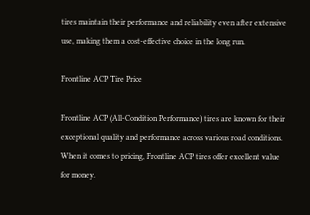tires maintain their performance and reliability even after extensive use, making them a cost-effective choice in the long run.

Frontline ACP Tire Price

Frontline ACP (All-Condition Performance) tires are known for their exceptional quality and performance across various road conditions. When it comes to pricing, Frontline ACP tires offer excellent value for money.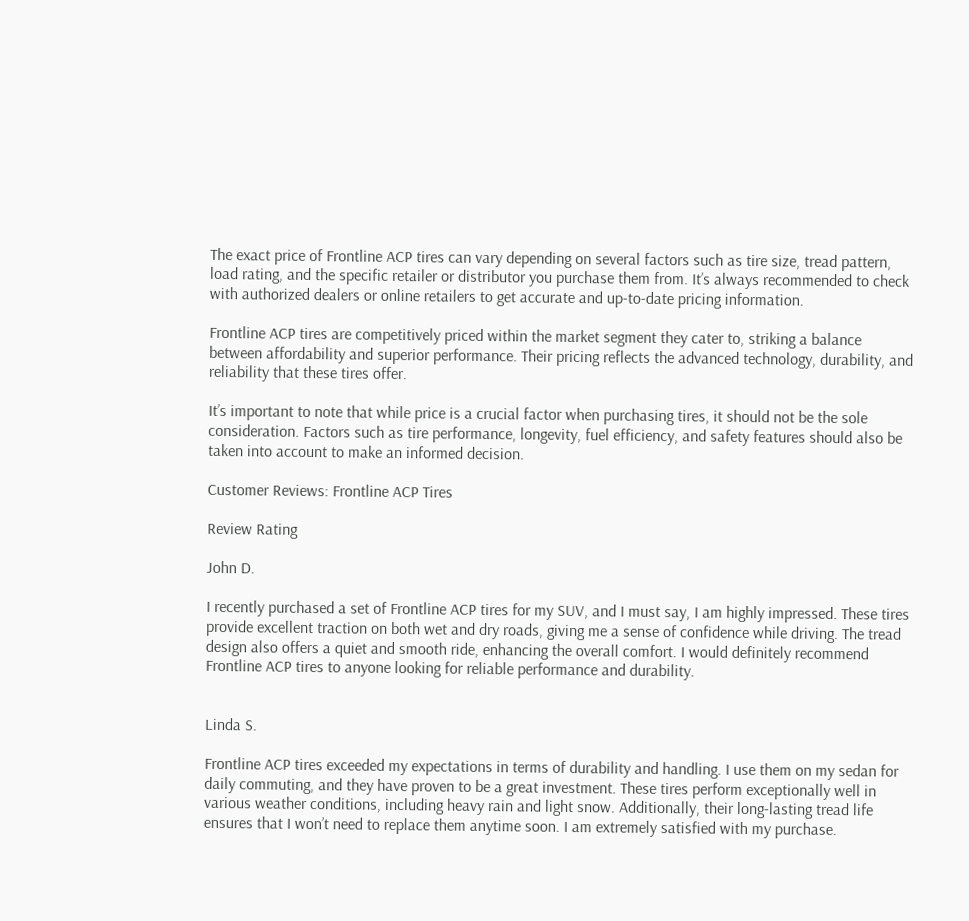The exact price of Frontline ACP tires can vary depending on several factors such as tire size, tread pattern, load rating, and the specific retailer or distributor you purchase them from. It’s always recommended to check with authorized dealers or online retailers to get accurate and up-to-date pricing information.

Frontline ACP tires are competitively priced within the market segment they cater to, striking a balance between affordability and superior performance. Their pricing reflects the advanced technology, durability, and reliability that these tires offer.

It’s important to note that while price is a crucial factor when purchasing tires, it should not be the sole consideration. Factors such as tire performance, longevity, fuel efficiency, and safety features should also be taken into account to make an informed decision.

Customer Reviews: Frontline ACP Tires

Review Rating

John D.

I recently purchased a set of Frontline ACP tires for my SUV, and I must say, I am highly impressed. These tires provide excellent traction on both wet and dry roads, giving me a sense of confidence while driving. The tread design also offers a quiet and smooth ride, enhancing the overall comfort. I would definitely recommend Frontline ACP tires to anyone looking for reliable performance and durability.


Linda S.

Frontline ACP tires exceeded my expectations in terms of durability and handling. I use them on my sedan for daily commuting, and they have proven to be a great investment. These tires perform exceptionally well in various weather conditions, including heavy rain and light snow. Additionally, their long-lasting tread life ensures that I won’t need to replace them anytime soon. I am extremely satisfied with my purchase.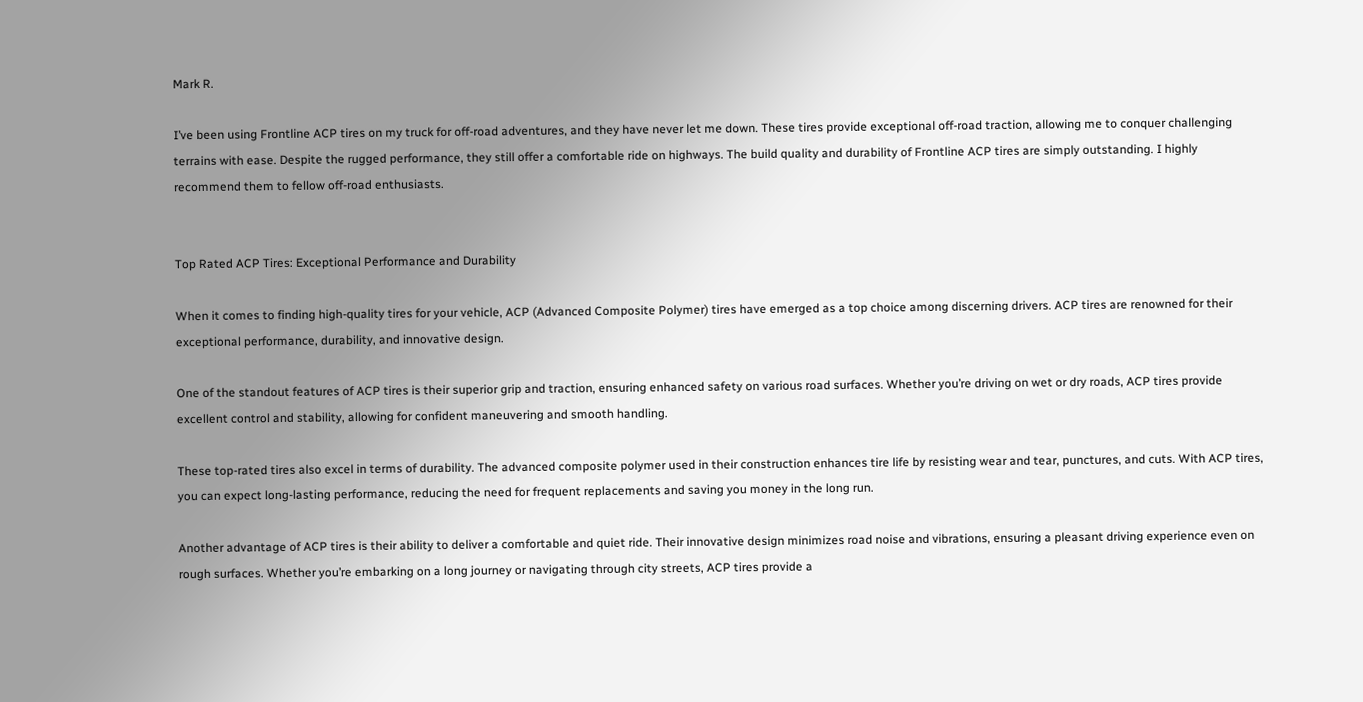Mark R.

I’ve been using Frontline ACP tires on my truck for off-road adventures, and they have never let me down. These tires provide exceptional off-road traction, allowing me to conquer challenging terrains with ease. Despite the rugged performance, they still offer a comfortable ride on highways. The build quality and durability of Frontline ACP tires are simply outstanding. I highly recommend them to fellow off-road enthusiasts.


Top Rated ACP Tires: Exceptional Performance and Durability

When it comes to finding high-quality tires for your vehicle, ACP (Advanced Composite Polymer) tires have emerged as a top choice among discerning drivers. ACP tires are renowned for their exceptional performance, durability, and innovative design.

One of the standout features of ACP tires is their superior grip and traction, ensuring enhanced safety on various road surfaces. Whether you’re driving on wet or dry roads, ACP tires provide excellent control and stability, allowing for confident maneuvering and smooth handling.

These top-rated tires also excel in terms of durability. The advanced composite polymer used in their construction enhances tire life by resisting wear and tear, punctures, and cuts. With ACP tires, you can expect long-lasting performance, reducing the need for frequent replacements and saving you money in the long run.

Another advantage of ACP tires is their ability to deliver a comfortable and quiet ride. Their innovative design minimizes road noise and vibrations, ensuring a pleasant driving experience even on rough surfaces. Whether you’re embarking on a long journey or navigating through city streets, ACP tires provide a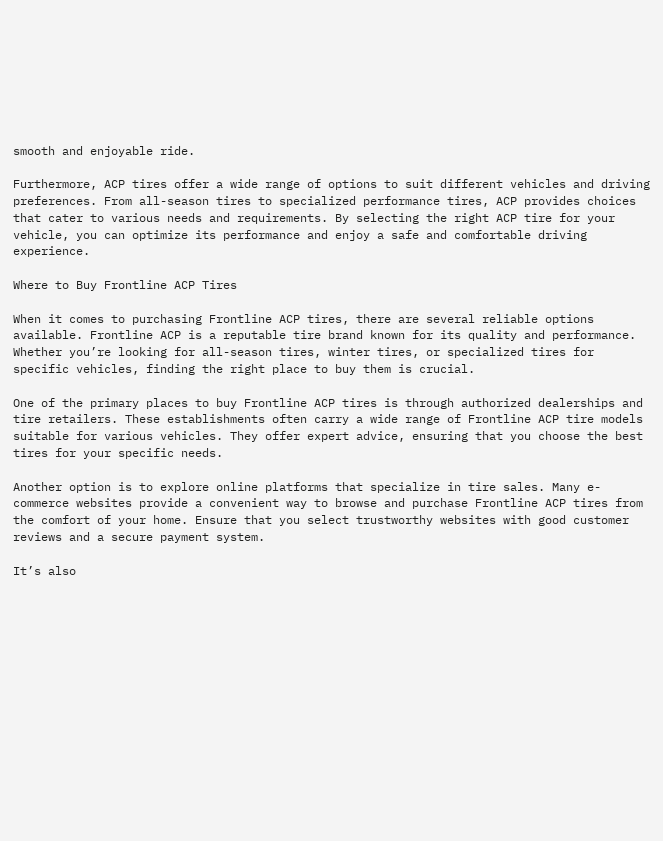smooth and enjoyable ride.

Furthermore, ACP tires offer a wide range of options to suit different vehicles and driving preferences. From all-season tires to specialized performance tires, ACP provides choices that cater to various needs and requirements. By selecting the right ACP tire for your vehicle, you can optimize its performance and enjoy a safe and comfortable driving experience.

Where to Buy Frontline ACP Tires

When it comes to purchasing Frontline ACP tires, there are several reliable options available. Frontline ACP is a reputable tire brand known for its quality and performance. Whether you’re looking for all-season tires, winter tires, or specialized tires for specific vehicles, finding the right place to buy them is crucial.

One of the primary places to buy Frontline ACP tires is through authorized dealerships and tire retailers. These establishments often carry a wide range of Frontline ACP tire models suitable for various vehicles. They offer expert advice, ensuring that you choose the best tires for your specific needs.

Another option is to explore online platforms that specialize in tire sales. Many e-commerce websites provide a convenient way to browse and purchase Frontline ACP tires from the comfort of your home. Ensure that you select trustworthy websites with good customer reviews and a secure payment system.

It’s also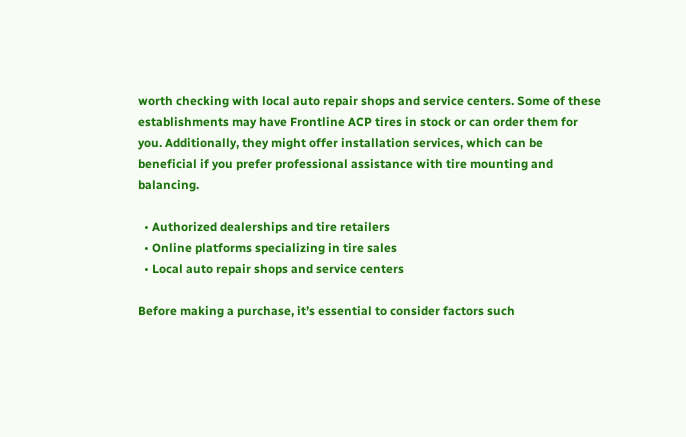worth checking with local auto repair shops and service centers. Some of these establishments may have Frontline ACP tires in stock or can order them for you. Additionally, they might offer installation services, which can be beneficial if you prefer professional assistance with tire mounting and balancing.

  • Authorized dealerships and tire retailers
  • Online platforms specializing in tire sales
  • Local auto repair shops and service centers

Before making a purchase, it’s essential to consider factors such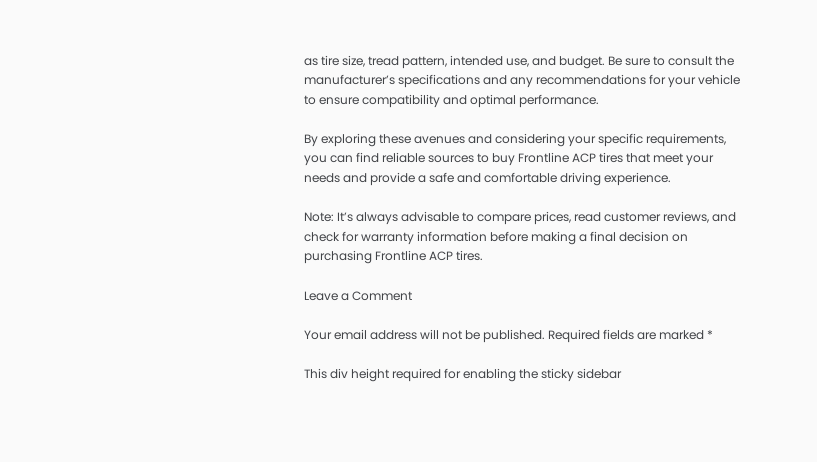as tire size, tread pattern, intended use, and budget. Be sure to consult the manufacturer’s specifications and any recommendations for your vehicle to ensure compatibility and optimal performance.

By exploring these avenues and considering your specific requirements, you can find reliable sources to buy Frontline ACP tires that meet your needs and provide a safe and comfortable driving experience.

Note: It’s always advisable to compare prices, read customer reviews, and check for warranty information before making a final decision on purchasing Frontline ACP tires.

Leave a Comment

Your email address will not be published. Required fields are marked *

This div height required for enabling the sticky sidebar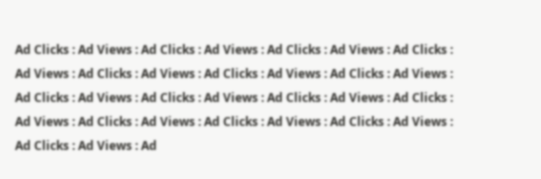Ad Clicks : Ad Views : Ad Clicks : Ad Views : Ad Clicks : Ad Views : Ad Clicks : Ad Views : Ad Clicks : Ad Views : Ad Clicks : Ad Views : Ad Clicks : Ad Views : Ad Clicks : Ad Views : Ad Clicks : Ad Views : Ad Clicks : Ad Views : Ad Clicks : Ad Views : Ad Clicks : Ad Views : Ad Clicks : Ad Views : Ad Clicks : Ad Views : Ad Clicks : Ad Views : Ad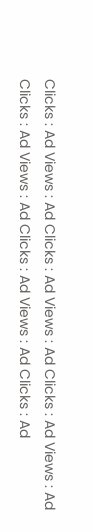Clicks : Ad Views : Ad Clicks : Ad Views : Ad Clicks : Ad Views : Ad Clicks : Ad Views : Ad Clicks : Ad Views : Ad Clicks : Ad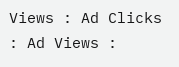Views : Ad Clicks : Ad Views :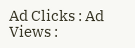Ad Clicks : Ad Views :